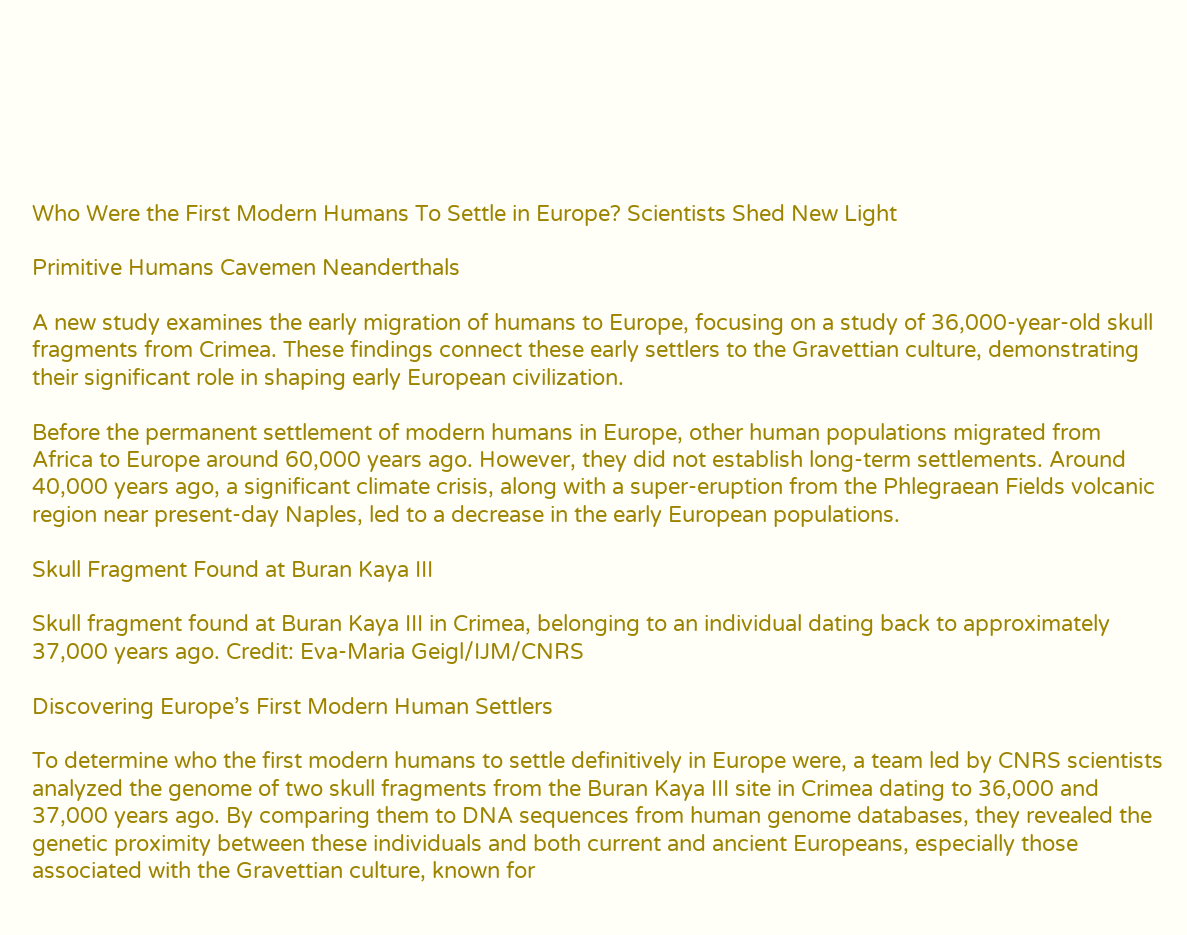Who Were the First Modern Humans To Settle in Europe? Scientists Shed New Light

Primitive Humans Cavemen Neanderthals

A new study examines the early migration of humans to Europe, focusing on a study of 36,000-year-old skull fragments from Crimea. These findings connect these early settlers to the Gravettian culture, demonstrating their significant role in shaping early European civilization.

Before the permanent settlement of modern humans in Europe, other human populations migrated from Africa to Europe around 60,000 years ago. However, they did not establish long-term settlements. Around 40,000 years ago, a significant climate crisis, along with a super-eruption from the Phlegraean Fields volcanic region near present-day Naples, led to a decrease in the early European populations.

Skull Fragment Found at Buran Kaya III

Skull fragment found at Buran Kaya III in Crimea, belonging to an individual dating back to approximately 37,000 years ago. Credit: Eva-Maria Geigl/IJM/CNRS

Discovering Europe’s First Modern Human Settlers

To determine who the first modern humans to settle definitively in Europe were, a team led by CNRS scientists analyzed the genome of two skull fragments from the Buran Kaya III site in Crimea dating to 36,000 and 37,000 years ago. By comparing them to DNA sequences from human genome databases, they revealed the genetic proximity between these individuals and both current and ancient Europeans, especially those associated with the Gravettian culture, known for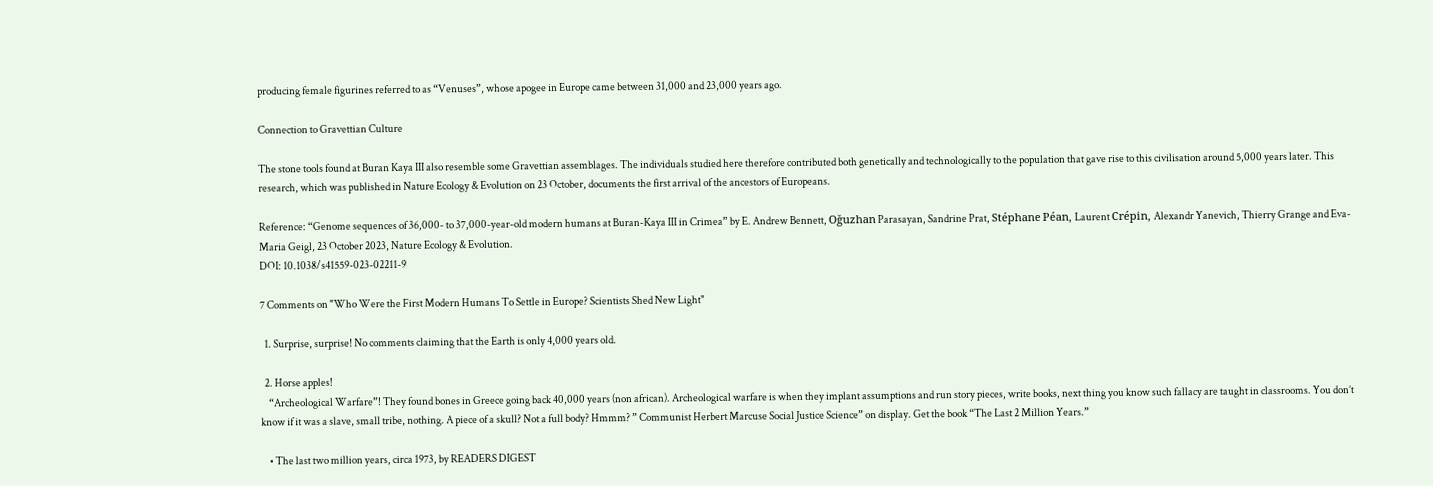producing female figurines referred to as “Venuses”, whose apogee in Europe came between 31,000 and 23,000 years ago.

Connection to Gravettian Culture

The stone tools found at Buran Kaya III also resemble some Gravettian assemblages. The individuals studied here therefore contributed both genetically and technologically to the population that gave rise to this civilisation around 5,000 years later. This research, which was published in Nature Ecology & Evolution on 23 October, documents the first arrival of the ancestors of Europeans.

Reference: “Genome sequences of 36,000- to 37,000-year-old modern humans at Buran-Kaya III in Crimea” by E. Andrew Bennett, Oğuzhan Parasayan, Sandrine Prat, Stéphane Péan, Laurent Crépin, Alexandr Yanevich, Thierry Grange and Eva-Maria Geigl, 23 October 2023, Nature Ecology & Evolution.
DOI: 10.1038/s41559-023-02211-9

7 Comments on "Who Were the First Modern Humans To Settle in Europe? Scientists Shed New Light"

  1. Surprise, surprise! No comments claiming that the Earth is only 4,000 years old.

  2. Horse apples!
    “Archeological Warfare”! They found bones in Greece going back 40,000 years (non african). Archeological warfare is when they implant assumptions and run story pieces, write books, next thing you know such fallacy are taught in classrooms. You don’t know if it was a slave, small tribe, nothing. A piece of a skull? Not a full body? Hmmm? ” Communist Herbert Marcuse Social Justice Science” on display. Get the book “The Last 2 Million Years.”

    • The last two million years, circa 1973, by READERS DIGEST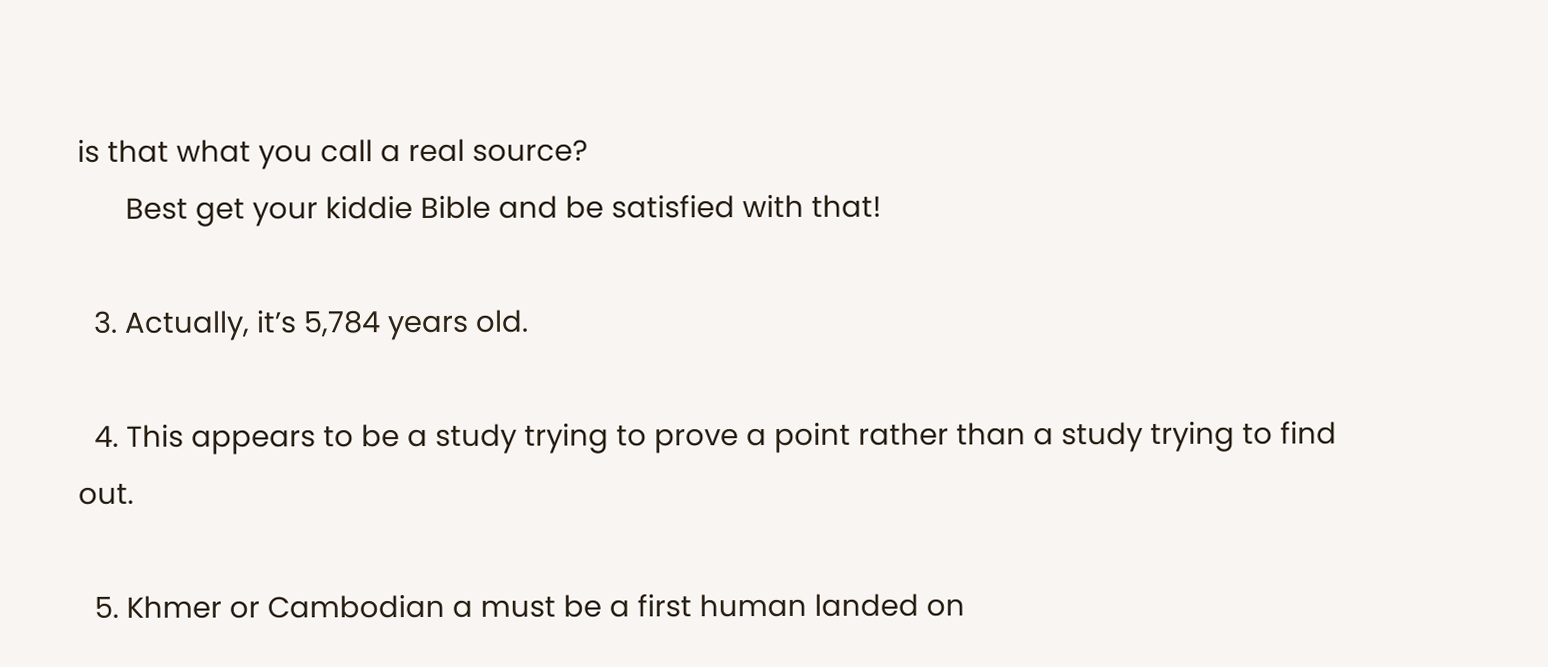is that what you call a real source?
      Best get your kiddie Bible and be satisfied with that!

  3. Actually, it’s 5,784 years old.

  4. This appears to be a study trying to prove a point rather than a study trying to find out.

  5. Khmer or Cambodian a must be a first human landed on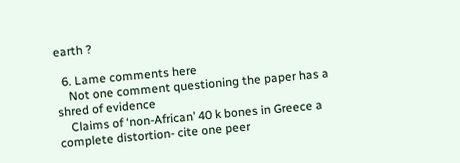earth ?

  6. Lame comments here
    Not one comment questioning the paper has a shred of evidence
    Claims of ‘non-African’ 40 k bones in Greece a complete distortion- cite one peer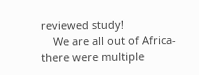reviewed study!
    We are all out of Africa- there were multiple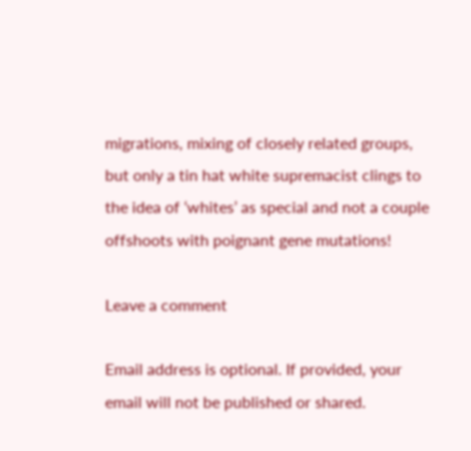migrations, mixing of closely related groups, but only a tin hat white supremacist clings to the idea of ‘whites’ as special and not a couple offshoots with poignant gene mutations!

Leave a comment

Email address is optional. If provided, your email will not be published or shared.